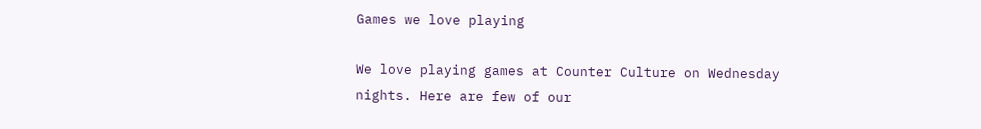Games we love playing

We love playing games at Counter Culture on Wednesday nights. Here are few of our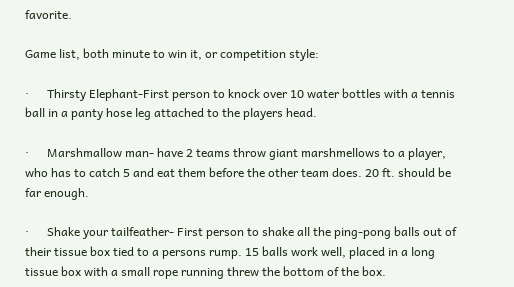favorite.

Game list, both minute to win it, or competition style:

·      Thirsty Elephant-First person to knock over 10 water bottles with a tennis ball in a panty hose leg attached to the players head.

·      Marshmallow man- have 2 teams throw giant marshmellows to a player, who has to catch 5 and eat them before the other team does. 20 ft. should be far enough.

·      Shake your tailfeather- First person to shake all the ping-pong balls out of their tissue box tied to a persons rump. 15 balls work well, placed in a long tissue box with a small rope running threw the bottom of the box.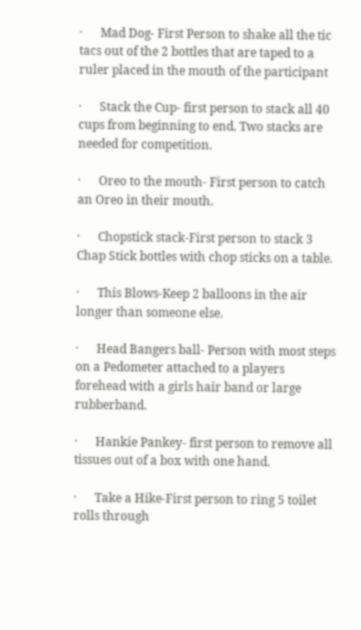·      Mad Dog- First Person to shake all the tic tacs out of the 2 bottles that are taped to a ruler placed in the mouth of the participant

·      Stack the Cup- first person to stack all 40 cups from beginning to end. Two stacks are needed for competition.

·      Oreo to the mouth- First person to catch an Oreo in their mouth.

·      Chopstick stack-First person to stack 3 Chap Stick bottles with chop sticks on a table.

·      This Blows-Keep 2 balloons in the air longer than someone else.

·      Head Bangers ball- Person with most steps on a Pedometer attached to a players forehead with a girls hair band or large rubberband.

·      Hankie Pankey- first person to remove all tissues out of a box with one hand.

·      Take a Hike-First person to ring 5 toilet rolls through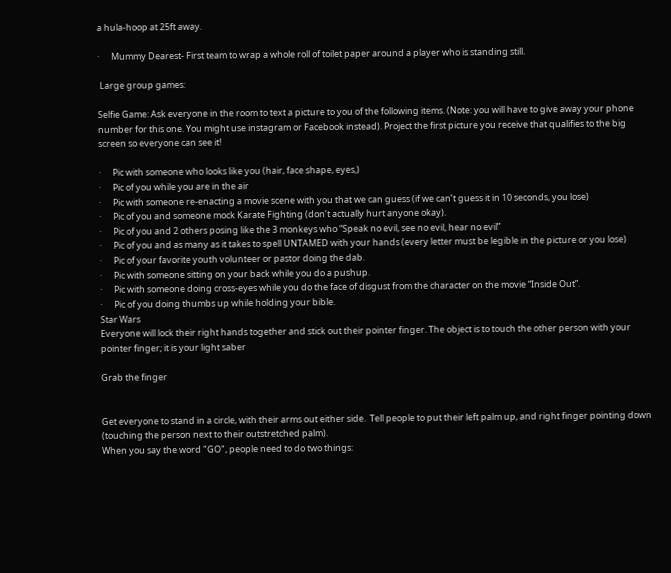a hula-hoop at 25ft away.

·      Mummy Dearest- First team to wrap a whole roll of toilet paper around a player who is standing still.

 Large group games:

Selfie Game: Ask everyone in the room to text a picture to you of the following items. (Note: you will have to give away your phone number for this one. You might use instagram or Facebook instead). Project the first picture you receive that qualifies to the big screen so everyone can see it!

·      Pic with someone who looks like you (hair, face shape, eyes,)
·      Pic of you while you are in the air
·      Pic with someone re-enacting a movie scene with you that we can guess (if we can’t guess it in 10 seconds, you lose)
·      Pic of you and someone mock Karate Fighting (don’t actually hurt anyone okay).
·      Pic of you and 2 others posing like the 3 monkeys who “Speak no evil, see no evil, hear no evil”
·      Pic of you and as many as it takes to spell UNTAMED with your hands (every letter must be legible in the picture or you lose)
·      Pic of your favorite youth volunteer or pastor doing the dab.
·      Pic with someone sitting on your back while you do a pushup.
·      Pic with someone doing cross-eyes while you do the face of disgust from the character on the movie “Inside Out”.
·      Pic of you doing thumbs up while holding your bible.
Star Wars
Everyone will lock their right hands together and stick out their pointer finger. The object is to touch the other person with your pointer finger; it is your light saber

Grab the finger


Get everyone to stand in a circle, with their arms out either side.  Tell people to put their left palm up, and right finger pointing down (touching the person next to their outstretched palm).
When you say the word "GO", people need to do two things: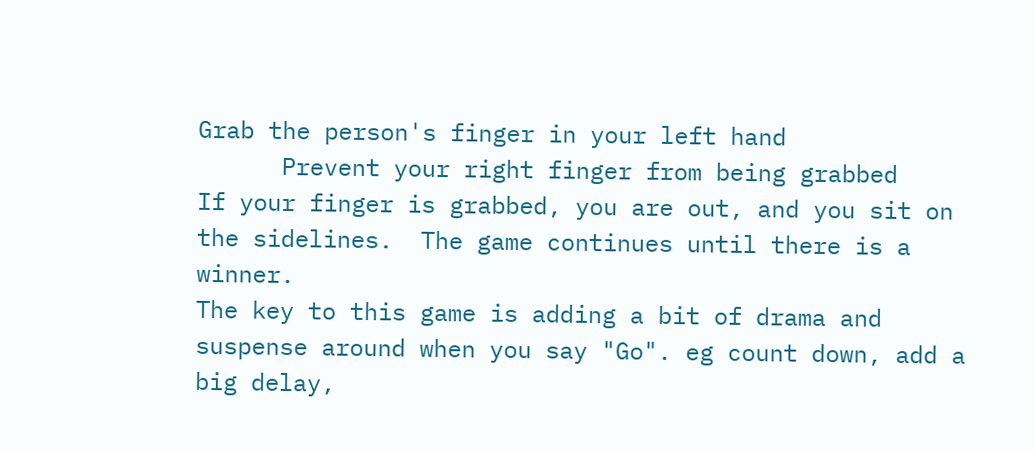Grab the person's finger in your left hand
      Prevent your right finger from being grabbed
If your finger is grabbed, you are out, and you sit on the sidelines.  The game continues until there is a winner.
The key to this game is adding a bit of drama and suspense around when you say "Go". eg count down, add a big delay,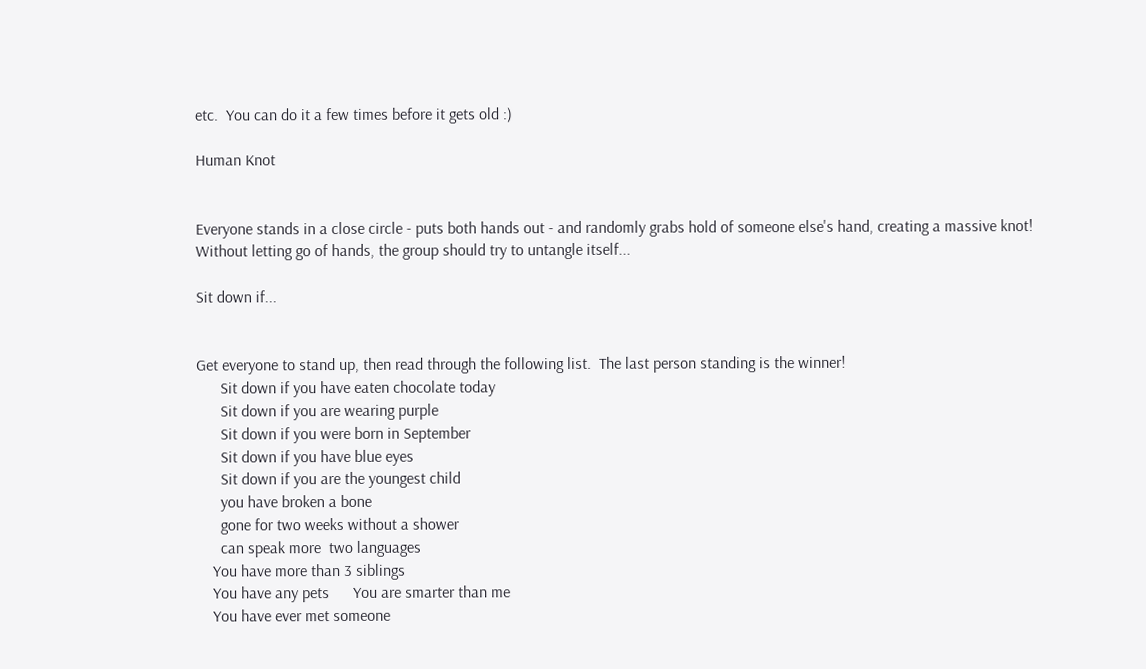etc.  You can do it a few times before it gets old :)

Human Knot


Everyone stands in a close circle - puts both hands out - and randomly grabs hold of someone else's hand, creating a massive knot!
Without letting go of hands, the group should try to untangle itself...

Sit down if...


Get everyone to stand up, then read through the following list.  The last person standing is the winner!
      Sit down if you have eaten chocolate today
      Sit down if you are wearing purple
      Sit down if you were born in September
      Sit down if you have blue eyes
      Sit down if you are the youngest child
      you have broken a bone
      gone for two weeks without a shower
      can speak more  two languages
    You have more than 3 siblings
    You have any pets      You are smarter than me
    You have ever met someone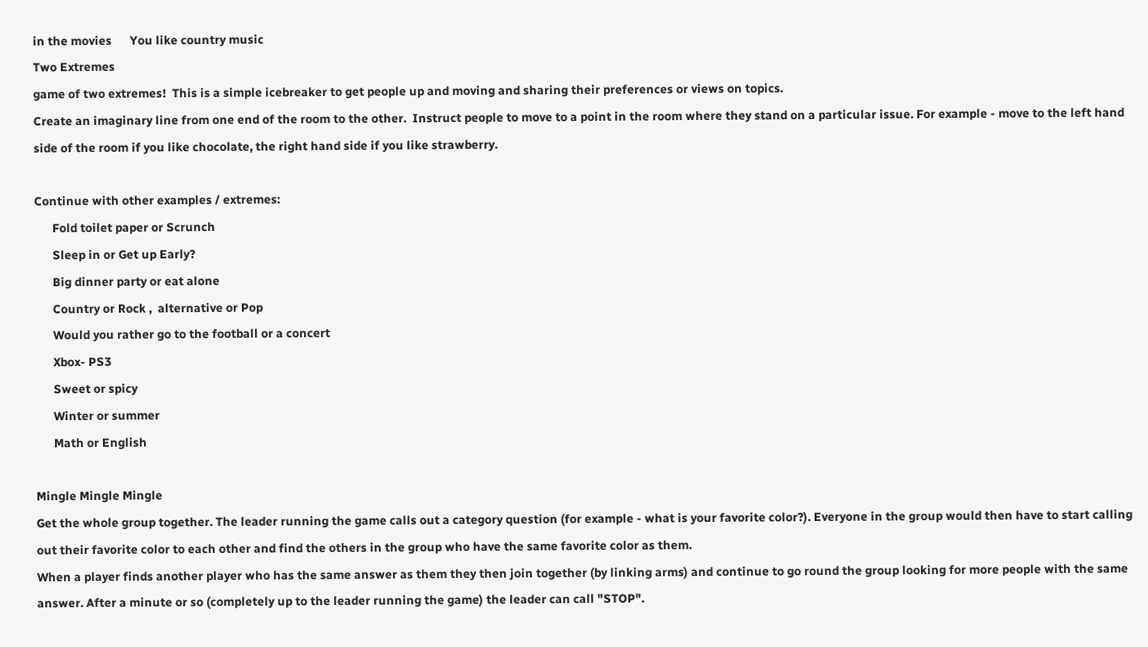in the movies      You like country music
Two Extremes
game of two extremes!  This is a simple icebreaker to get people up and moving and sharing their preferences or views on topics.
Create an imaginary line from one end of the room to the other.  Instruct people to move to a point in the room where they stand on a particular issue. For example - move to the left hand side of the room if you like chocolate, the right hand side if you like strawberry.

Continue with other examples / extremes:
      Fold toilet paper or Scrunch
      Sleep in or Get up Early?
      Big dinner party or eat alone
      Country or Rock ,  alternative or Pop
      Would you rather go to the football or a concert
      Xbox- PS3
      Sweet or spicy
      Winter or summer
      Math or English

Mingle Mingle Mingle
Get the whole group together. The leader running the game calls out a category question (for example - what is your favorite color?). Everyone in the group would then have to start calling out their favorite color to each other and find the others in the group who have the same favorite color as them.
When a player finds another player who has the same answer as them they then join together (by linking arms) and continue to go round the group looking for more people with the same answer. After a minute or so (completely up to the leader running the game) the leader can call "STOP".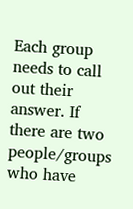Each group needs to call out their answer. If there are two people/groups who have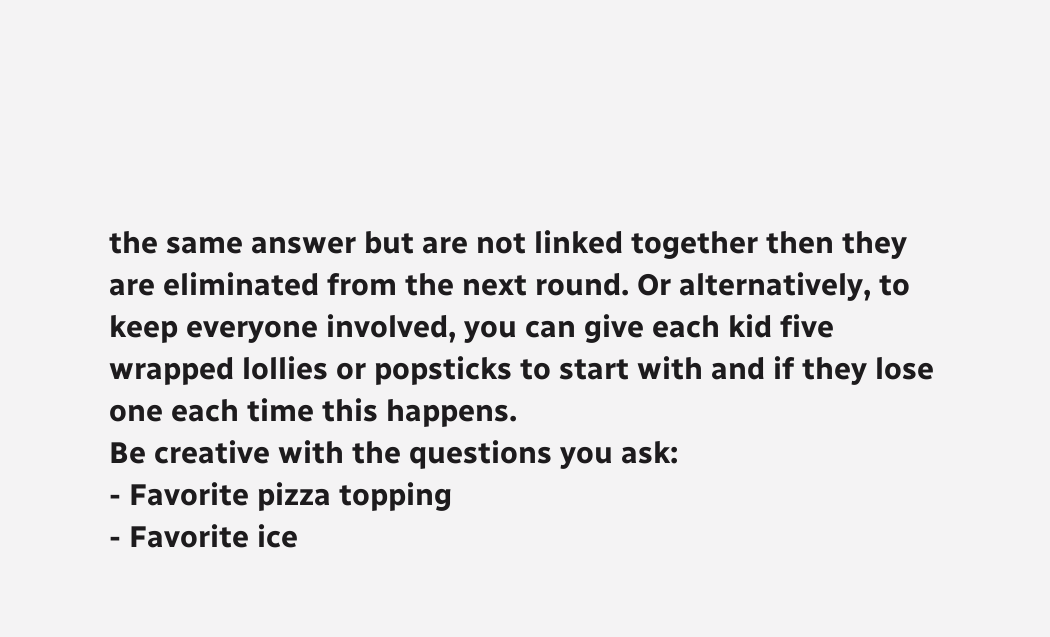the same answer but are not linked together then they are eliminated from the next round. Or alternatively, to keep everyone involved, you can give each kid five wrapped lollies or popsticks to start with and if they lose one each time this happens.
Be creative with the questions you ask:
- Favorite pizza topping
- Favorite ice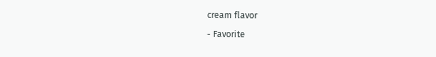cream flavor
- Favorite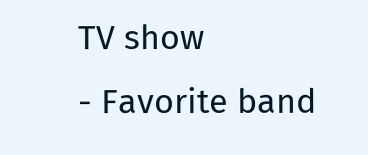TV show
- Favorite band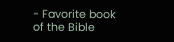- Favorite book of the Bible